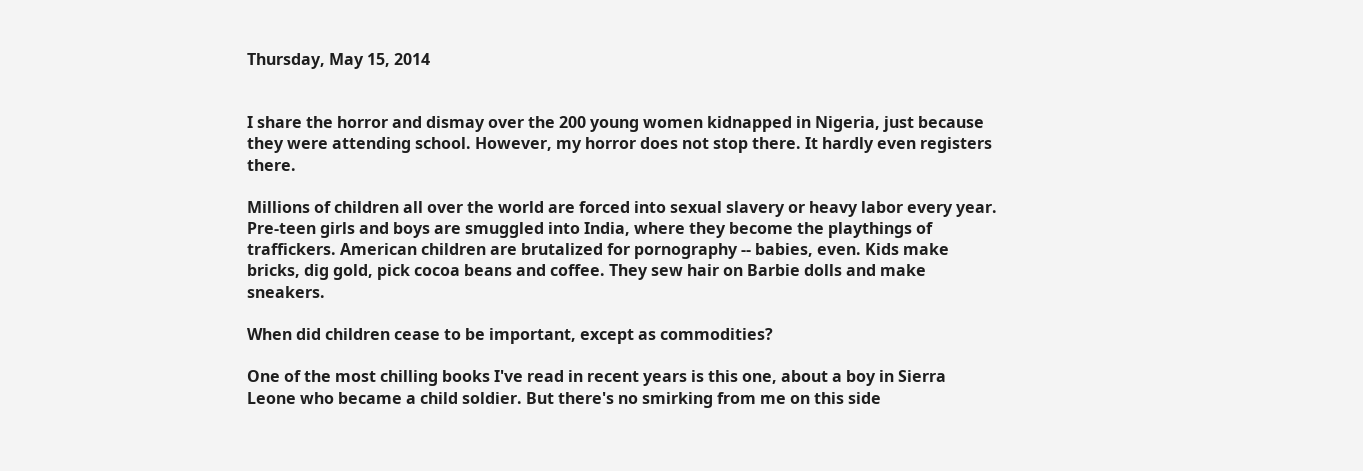Thursday, May 15, 2014


I share the horror and dismay over the 200 young women kidnapped in Nigeria, just because they were attending school. However, my horror does not stop there. It hardly even registers there.

Millions of children all over the world are forced into sexual slavery or heavy labor every year. Pre-teen girls and boys are smuggled into India, where they become the playthings of traffickers. American children are brutalized for pornography -- babies, even. Kids make bricks, dig gold, pick cocoa beans and coffee. They sew hair on Barbie dolls and make sneakers.

When did children cease to be important, except as commodities?

One of the most chilling books I've read in recent years is this one, about a boy in Sierra Leone who became a child soldier. But there's no smirking from me on this side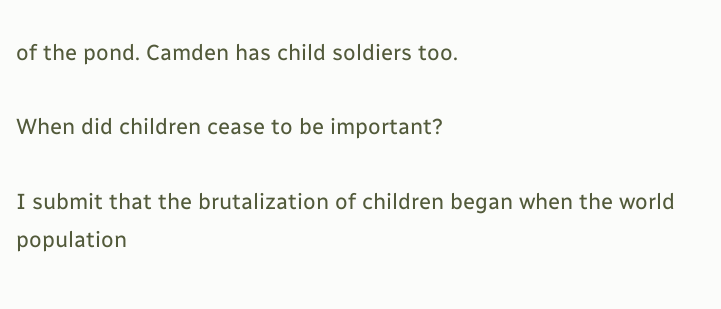of the pond. Camden has child soldiers too.

When did children cease to be important?

I submit that the brutalization of children began when the world population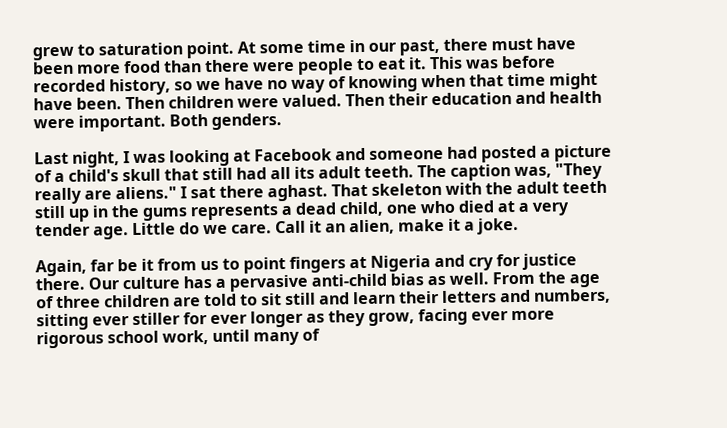grew to saturation point. At some time in our past, there must have been more food than there were people to eat it. This was before recorded history, so we have no way of knowing when that time might have been. Then children were valued. Then their education and health were important. Both genders.

Last night, I was looking at Facebook and someone had posted a picture of a child's skull that still had all its adult teeth. The caption was, "They really are aliens." I sat there aghast. That skeleton with the adult teeth still up in the gums represents a dead child, one who died at a very tender age. Little do we care. Call it an alien, make it a joke.

Again, far be it from us to point fingers at Nigeria and cry for justice there. Our culture has a pervasive anti-child bias as well. From the age of three children are told to sit still and learn their letters and numbers, sitting ever stiller for ever longer as they grow, facing ever more rigorous school work, until many of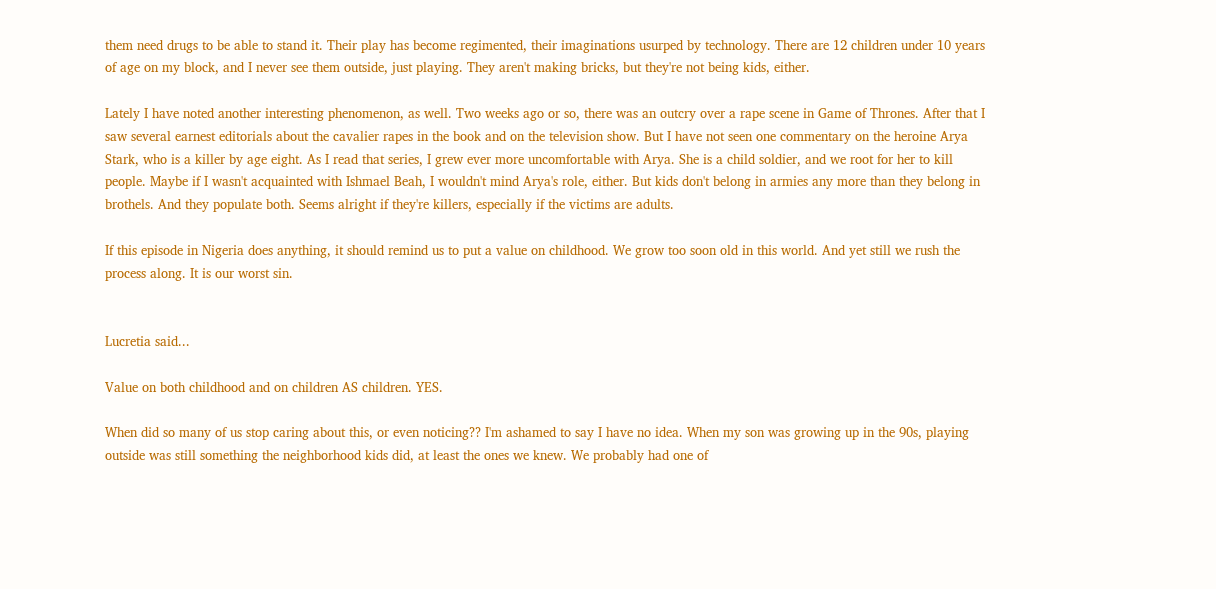them need drugs to be able to stand it. Their play has become regimented, their imaginations usurped by technology. There are 12 children under 10 years of age on my block, and I never see them outside, just playing. They aren't making bricks, but they're not being kids, either.

Lately I have noted another interesting phenomenon, as well. Two weeks ago or so, there was an outcry over a rape scene in Game of Thrones. After that I saw several earnest editorials about the cavalier rapes in the book and on the television show. But I have not seen one commentary on the heroine Arya Stark, who is a killer by age eight. As I read that series, I grew ever more uncomfortable with Arya. She is a child soldier, and we root for her to kill people. Maybe if I wasn't acquainted with Ishmael Beah, I wouldn't mind Arya's role, either. But kids don't belong in armies any more than they belong in brothels. And they populate both. Seems alright if they're killers, especially if the victims are adults.

If this episode in Nigeria does anything, it should remind us to put a value on childhood. We grow too soon old in this world. And yet still we rush the process along. It is our worst sin.


Lucretia said...

Value on both childhood and on children AS children. YES.

When did so many of us stop caring about this, or even noticing?? I'm ashamed to say I have no idea. When my son was growing up in the 90s, playing outside was still something the neighborhood kids did, at least the ones we knew. We probably had one of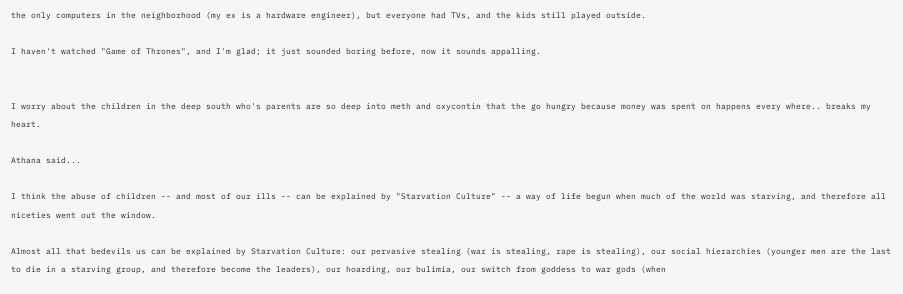the only computers in the neighborhood (my ex is a hardware engineer), but everyone had TVs, and the kids still played outside.

I haven't watched "Game of Thrones", and I'm glad; it just sounded boring before, now it sounds appalling.


I worry about the children in the deep south who's parents are so deep into meth and oxycontin that the go hungry because money was spent on happens every where.. breaks my heart.

Athana said...

I think the abuse of children -- and most of our ills -- can be explained by "Starvation Culture" -- a way of life begun when much of the world was starving, and therefore all niceties went out the window.

Almost all that bedevils us can be explained by Starvation Culture: our pervasive stealing (war is stealing, rape is stealing), our social hierarchies (younger men are the last to die in a starving group, and therefore become the leaders), our hoarding, our bulimia, our switch from goddess to war gods (when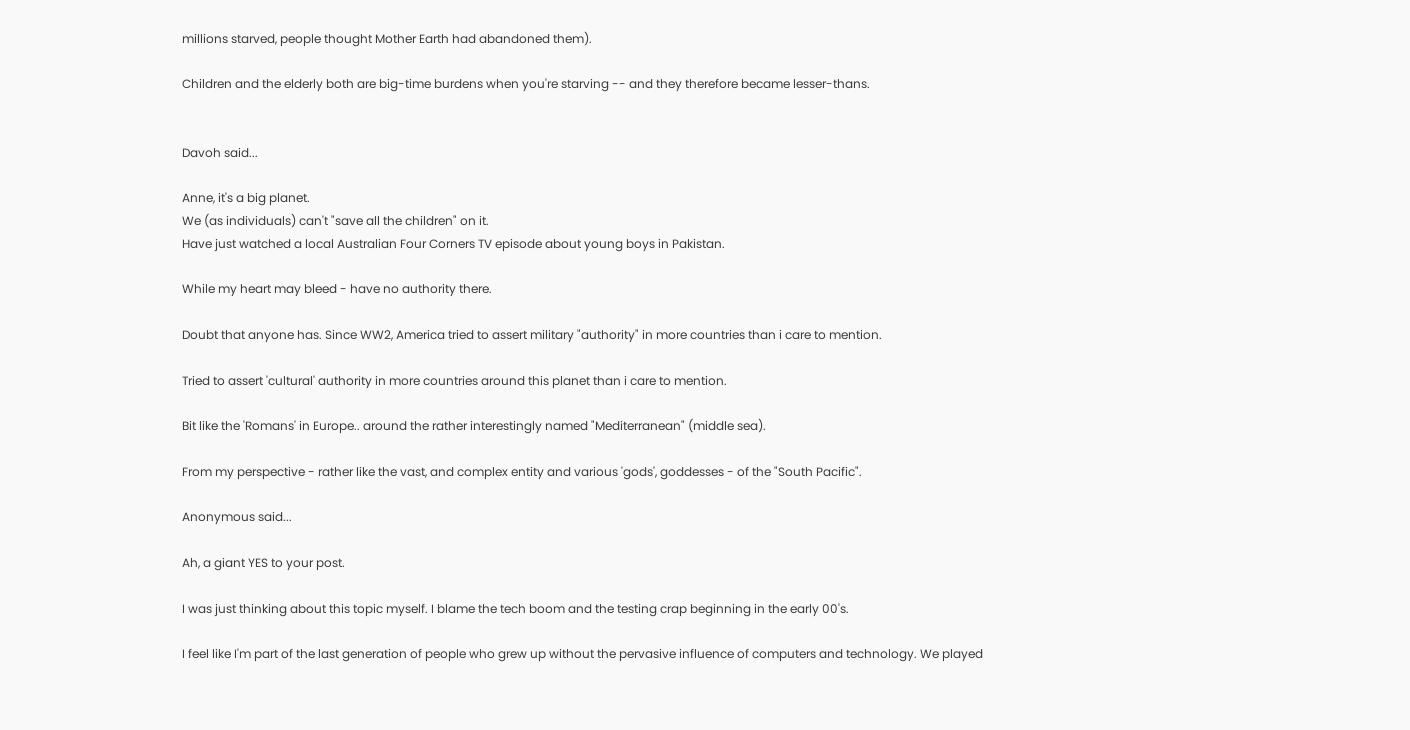millions starved, people thought Mother Earth had abandoned them).

Children and the elderly both are big-time burdens when you're starving -- and they therefore became lesser-thans.


Davoh said...

Anne, it's a big planet.
We (as individuals) can't "save all the children" on it.
Have just watched a local Australian Four Corners TV episode about young boys in Pakistan.

While my heart may bleed - have no authority there.

Doubt that anyone has. Since WW2, America tried to assert military "authority" in more countries than i care to mention.

Tried to assert 'cultural' authority in more countries around this planet than i care to mention.

Bit like the 'Romans' in Europe.. around the rather interestingly named "Mediterranean" (middle sea).

From my perspective - rather like the vast, and complex entity and various 'gods', goddesses - of the "South Pacific".

Anonymous said...

Ah, a giant YES to your post.

I was just thinking about this topic myself. I blame the tech boom and the testing crap beginning in the early 00's.

I feel like I'm part of the last generation of people who grew up without the pervasive influence of computers and technology. We played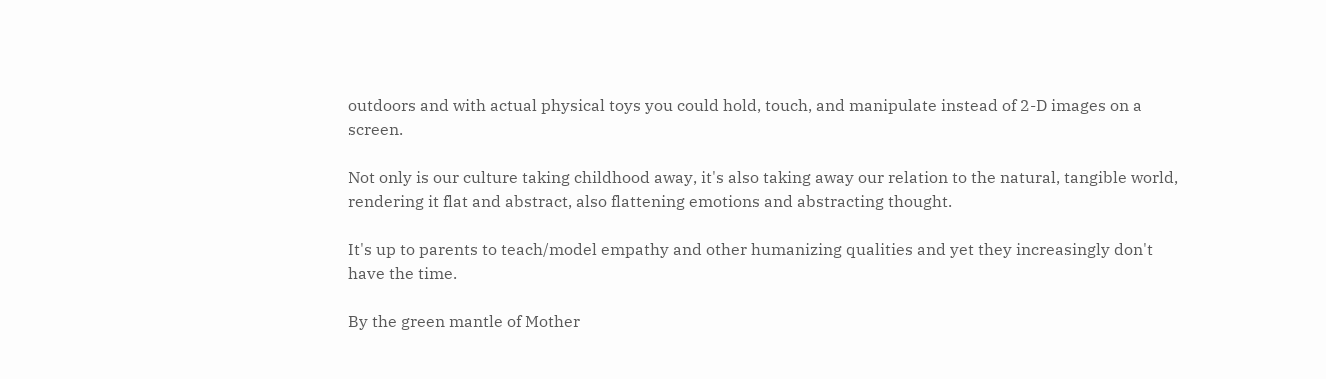outdoors and with actual physical toys you could hold, touch, and manipulate instead of 2-D images on a screen.

Not only is our culture taking childhood away, it's also taking away our relation to the natural, tangible world, rendering it flat and abstract, also flattening emotions and abstracting thought.

It's up to parents to teach/model empathy and other humanizing qualities and yet they increasingly don't have the time.

By the green mantle of Mother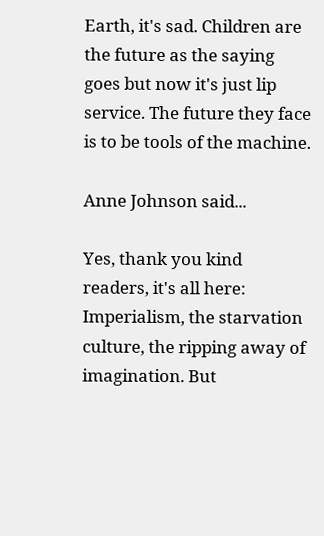Earth, it's sad. Children are the future as the saying goes but now it's just lip service. The future they face is to be tools of the machine.

Anne Johnson said...

Yes, thank you kind readers, it's all here: Imperialism, the starvation culture, the ripping away of imagination. But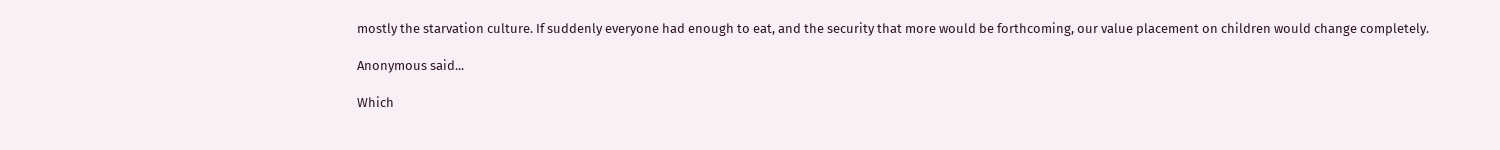mostly the starvation culture. If suddenly everyone had enough to eat, and the security that more would be forthcoming, our value placement on children would change completely.

Anonymous said...

Which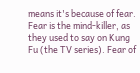means it's because of fear. Fear is the mind-killer, as they used to say on Kung Fu (the TV series). Fear of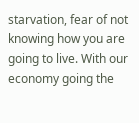starvation, fear of not knowing how you are going to live. With our economy going the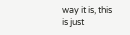way it is, this is just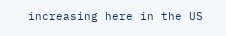increasing here in the US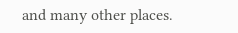and many other places.